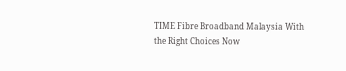TIME Fibre Broadband Malaysia With the Right Choices Now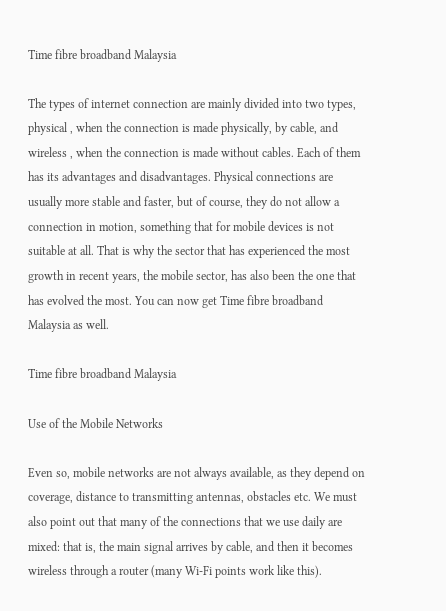Time fibre broadband Malaysia

The types of internet connection are mainly divided into two types, physical , when the connection is made physically, by cable, and wireless , when the connection is made without cables. Each of them has its advantages and disadvantages. Physical connections are usually more stable and faster, but of course, they do not allow a connection in motion, something that for mobile devices is not suitable at all. That is why the sector that has experienced the most growth in recent years, the mobile sector, has also been the one that has evolved the most. You can now get Time fibre broadband Malaysia as well.

Time fibre broadband Malaysia

Use of the Mobile Networks

Even so, mobile networks are not always available, as they depend on coverage, distance to transmitting antennas, obstacles etc. We must also point out that many of the connections that we use daily are mixed: that is, the main signal arrives by cable, and then it becomes wireless through a router (many Wi-Fi points work like this).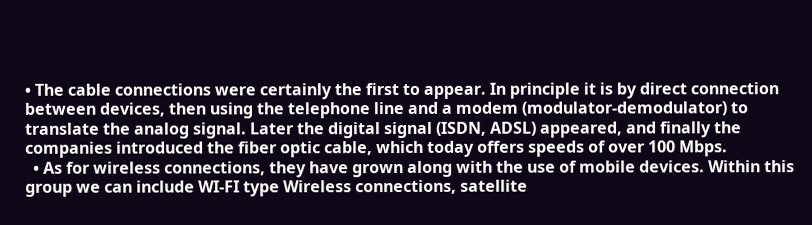• The cable connections were certainly the first to appear. In principle it is by direct connection between devices, then using the telephone line and a modem (modulator-demodulator) to translate the analog signal. Later the digital signal (ISDN, ADSL) appeared, and finally the companies introduced the fiber optic cable, which today offers speeds of over 100 Mbps.
  • As for wireless connections, they have grown along with the use of mobile devices. Within this group we can include WI-FI type Wireless connections, satellite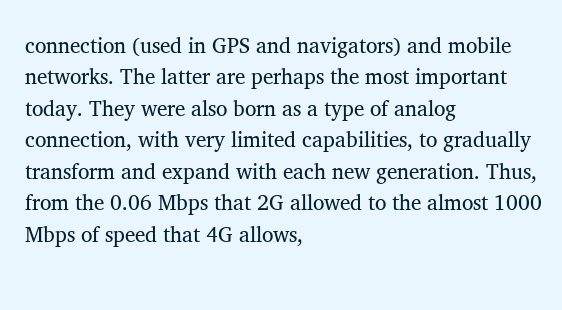connection (used in GPS and navigators) and mobile networks. The latter are perhaps the most important today. They were also born as a type of analog connection, with very limited capabilities, to gradually transform and expand with each new generation. Thus, from the 0.06 Mbps that 2G allowed to the almost 1000 Mbps of speed that 4G allows,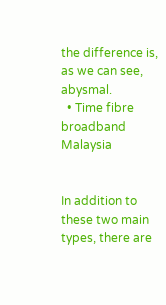the difference is, as we can see, abysmal.
  • Time fibre broadband Malaysia


In addition to these two main types, there are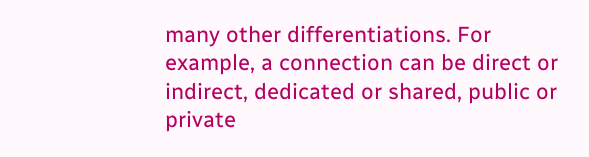many other differentiations. For example, a connection can be direct or indirect, dedicated or shared, public or private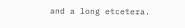and a long etcetera.